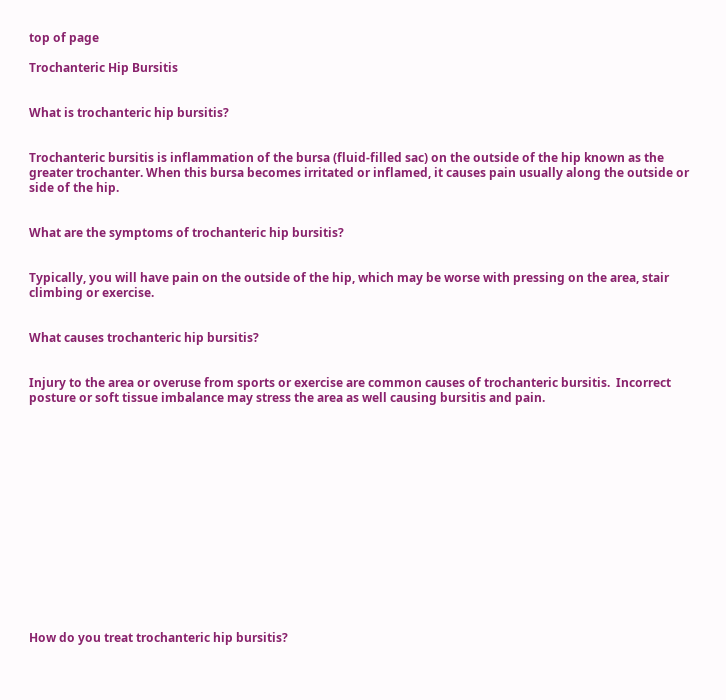top of page

Trochanteric Hip Bursitis


What is trochanteric hip bursitis?


Trochanteric bursitis is inflammation of the bursa (fluid-filled sac) on the outside of the hip known as the greater trochanter. When this bursa becomes irritated or inflamed, it causes pain usually along the outside or side of the hip.


What are the symptoms of trochanteric hip bursitis?


Typically, you will have pain on the outside of the hip, which may be worse with pressing on the area, stair climbing or exercise.


What causes trochanteric hip bursitis?


Injury to the area or overuse from sports or exercise are common causes of trochanteric bursitis.  Incorrect posture or soft tissue imbalance may stress the area as well causing bursitis and pain.















How do you treat trochanteric hip bursitis?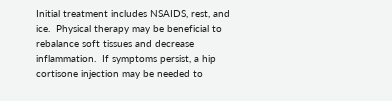Initial treatment includes NSAIDS, rest, and ice.  Physical therapy may be beneficial to rebalance soft tissues and decrease inflammation.  If symptoms persist, a hip cortisone injection may be needed to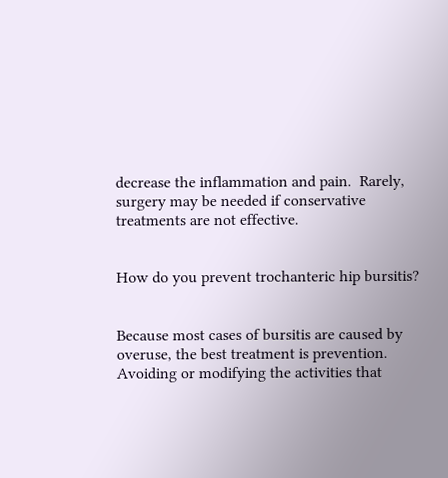decrease the inflammation and pain.  Rarely, surgery may be needed if conservative treatments are not effective.


How do you prevent trochanteric hip bursitis?


Because most cases of bursitis are caused by overuse, the best treatment is prevention.  Avoiding or modifying the activities that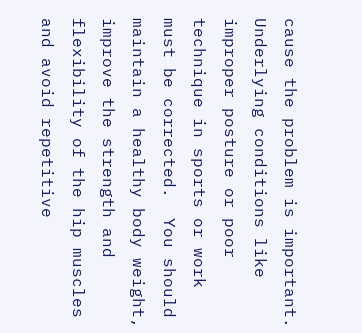cause the problem is important.  Underlying conditions like improper posture or poor technique in sports or work must be corrected.  You should maintain a healthy body weight, improve the strength and flexibility of the hip muscles and avoid repetitive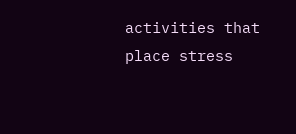activities that place stress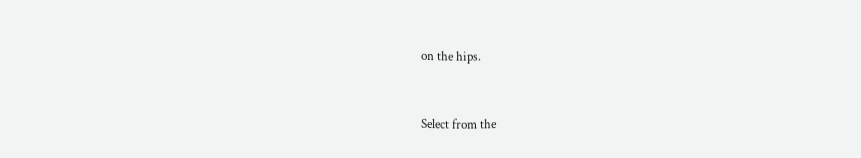on the hips.


Select from the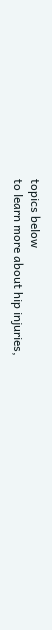topics below
to learn more about hip injuries,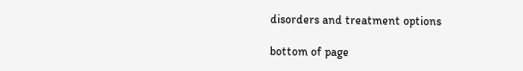disorders and treatment options

bottom of page